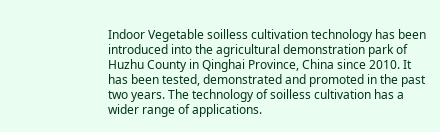Indoor Vegetable soilless cultivation technology has been introduced into the agricultural demonstration park of Huzhu County in Qinghai Province, China since 2010. It has been tested, demonstrated and promoted in the past two years. The technology of soilless cultivation has a wider range of applications.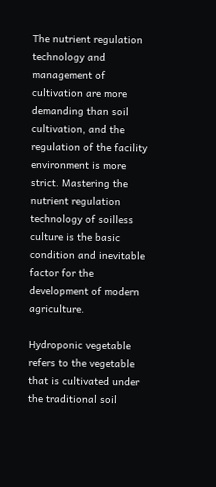The nutrient regulation technology and management of cultivation are more demanding than soil cultivation, and the regulation of the facility environment is more strict. Mastering the nutrient regulation technology of soilless culture is the basic condition and inevitable factor for the development of modern agriculture.

Hydroponic vegetable refers to the vegetable that is cultivated under the traditional soil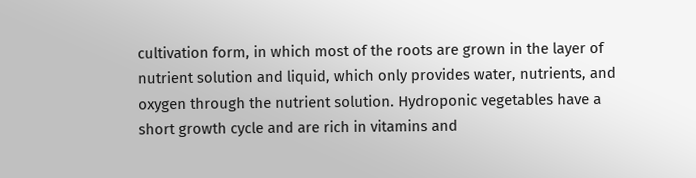cultivation form, in which most of the roots are grown in the layer of nutrient solution and liquid, which only provides water, nutrients, and oxygen through the nutrient solution. Hydroponic vegetables have a short growth cycle and are rich in vitamins and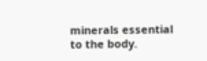minerals essential to the body.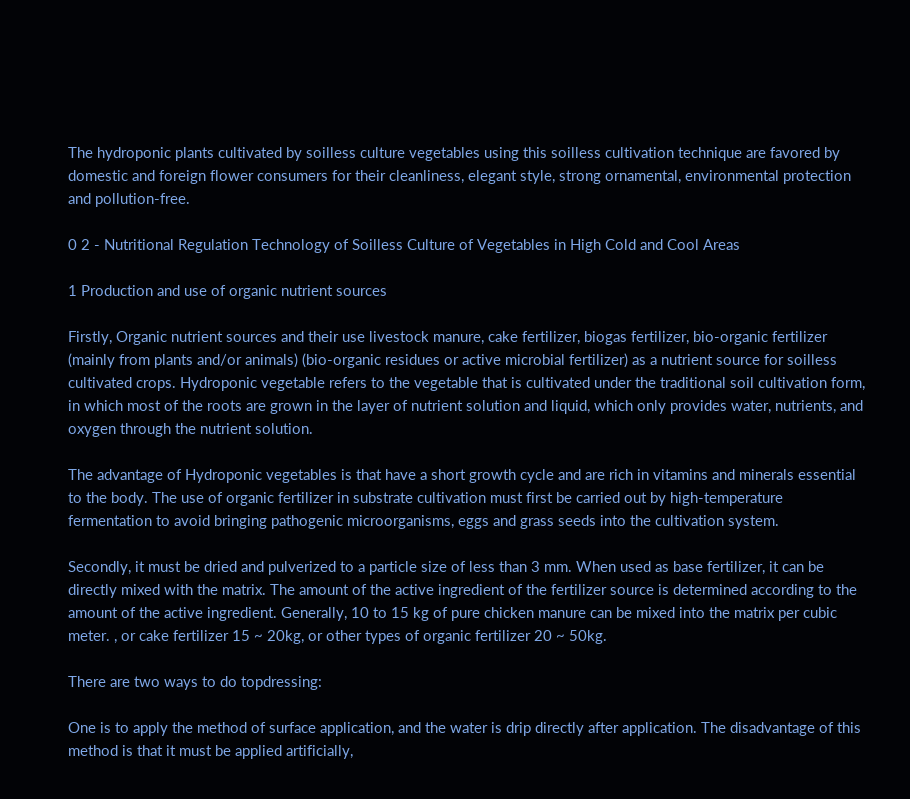The hydroponic plants cultivated by soilless culture vegetables using this soilless cultivation technique are favored by domestic and foreign flower consumers for their cleanliness, elegant style, strong ornamental, environmental protection and pollution-free.

0 2 - Nutritional Regulation Technology of Soilless Culture of Vegetables in High Cold and Cool Areas

1 Production and use of organic nutrient sources

Firstly, Organic nutrient sources and their use livestock manure, cake fertilizer, biogas fertilizer, bio-organic fertilizer (mainly from plants and/or animals) (bio-organic residues or active microbial fertilizer) as a nutrient source for soilless cultivated crops. Hydroponic vegetable refers to the vegetable that is cultivated under the traditional soil cultivation form, in which most of the roots are grown in the layer of nutrient solution and liquid, which only provides water, nutrients, and oxygen through the nutrient solution.

The advantage of Hydroponic vegetables is that have a short growth cycle and are rich in vitamins and minerals essential to the body. The use of organic fertilizer in substrate cultivation must first be carried out by high-temperature fermentation to avoid bringing pathogenic microorganisms, eggs and grass seeds into the cultivation system.

Secondly, it must be dried and pulverized to a particle size of less than 3 mm. When used as base fertilizer, it can be directly mixed with the matrix. The amount of the active ingredient of the fertilizer source is determined according to the amount of the active ingredient. Generally, 10 to 15 kg of pure chicken manure can be mixed into the matrix per cubic meter. , or cake fertilizer 15 ~ 20kg, or other types of organic fertilizer 20 ~ 50kg.

There are two ways to do topdressing:

One is to apply the method of surface application, and the water is drip directly after application. The disadvantage of this method is that it must be applied artificially,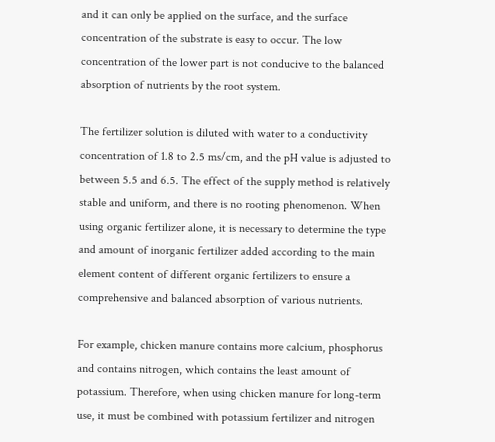and it can only be applied on the surface, and the surface concentration of the substrate is easy to occur. The low concentration of the lower part is not conducive to the balanced absorption of nutrients by the root system.

The fertilizer solution is diluted with water to a conductivity concentration of 1.8 to 2.5 ms/cm, and the pH value is adjusted to between 5.5 and 6.5. The effect of the supply method is relatively stable and uniform, and there is no rooting phenomenon. When using organic fertilizer alone, it is necessary to determine the type and amount of inorganic fertilizer added according to the main element content of different organic fertilizers to ensure a comprehensive and balanced absorption of various nutrients.

For example, chicken manure contains more calcium, phosphorus and contains nitrogen, which contains the least amount of potassium. Therefore, when using chicken manure for long-term use, it must be combined with potassium fertilizer and nitrogen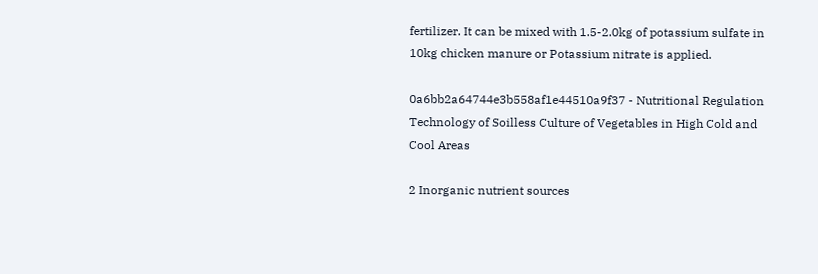fertilizer. It can be mixed with 1.5-2.0kg of potassium sulfate in 10kg chicken manure or Potassium nitrate is applied.

0a6bb2a64744e3b558af1e44510a9f37 - Nutritional Regulation Technology of Soilless Culture of Vegetables in High Cold and Cool Areas

2 Inorganic nutrient sources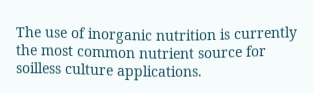The use of inorganic nutrition is currently the most common nutrient source for soilless culture applications.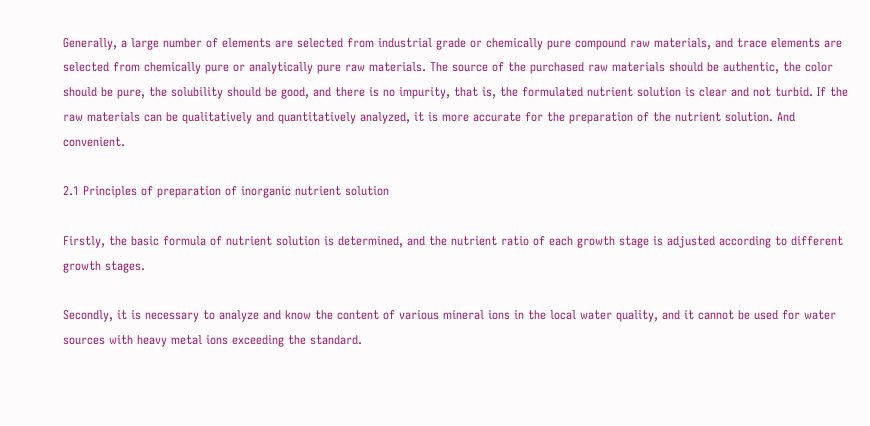Generally, a large number of elements are selected from industrial grade or chemically pure compound raw materials, and trace elements are selected from chemically pure or analytically pure raw materials. The source of the purchased raw materials should be authentic, the color should be pure, the solubility should be good, and there is no impurity, that is, the formulated nutrient solution is clear and not turbid. If the raw materials can be qualitatively and quantitatively analyzed, it is more accurate for the preparation of the nutrient solution. And convenient.

2.1 Principles of preparation of inorganic nutrient solution

Firstly, the basic formula of nutrient solution is determined, and the nutrient ratio of each growth stage is adjusted according to different growth stages.

Secondly, it is necessary to analyze and know the content of various mineral ions in the local water quality, and it cannot be used for water sources with heavy metal ions exceeding the standard.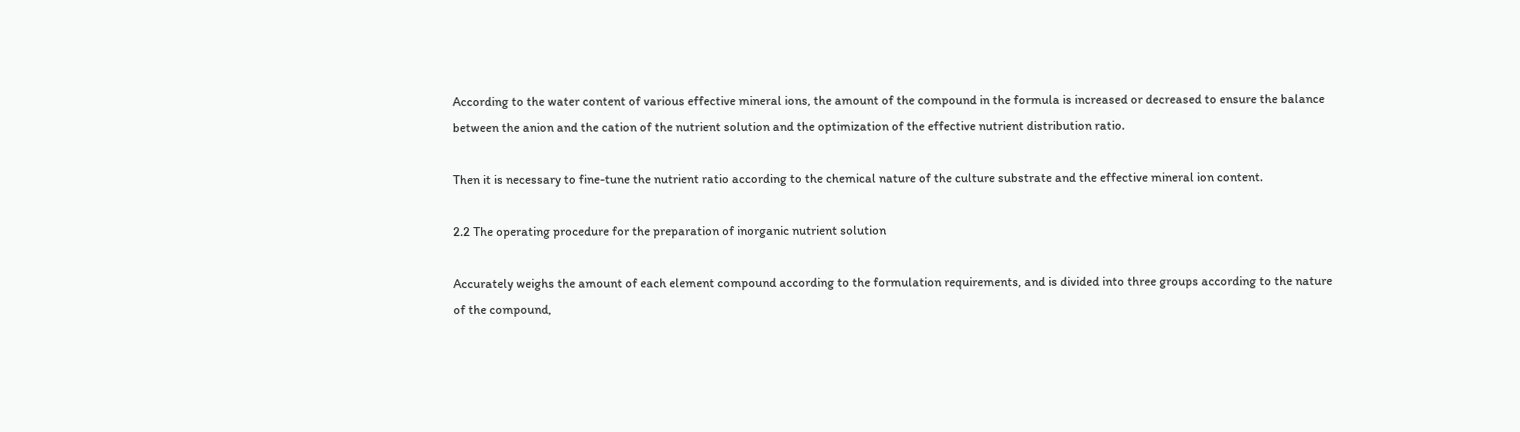According to the water content of various effective mineral ions, the amount of the compound in the formula is increased or decreased to ensure the balance between the anion and the cation of the nutrient solution and the optimization of the effective nutrient distribution ratio.

Then it is necessary to fine-tune the nutrient ratio according to the chemical nature of the culture substrate and the effective mineral ion content.

2.2 The operating procedure for the preparation of inorganic nutrient solution

Accurately weighs the amount of each element compound according to the formulation requirements, and is divided into three groups according to the nature of the compound,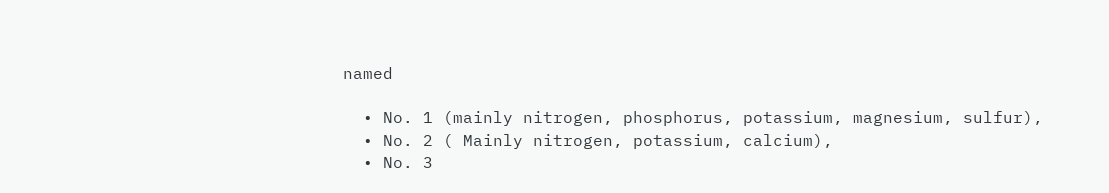named

  • No. 1 (mainly nitrogen, phosphorus, potassium, magnesium, sulfur),
  • No. 2 ( Mainly nitrogen, potassium, calcium),
  • No. 3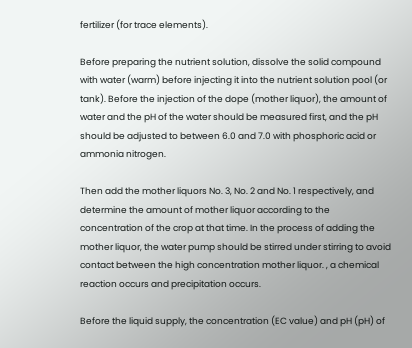fertilizer (for trace elements).

Before preparing the nutrient solution, dissolve the solid compound with water (warm) before injecting it into the nutrient solution pool (or tank). Before the injection of the dope (mother liquor), the amount of water and the pH of the water should be measured first, and the pH should be adjusted to between 6.0 and 7.0 with phosphoric acid or ammonia nitrogen.

Then add the mother liquors No. 3, No. 2 and No. 1 respectively, and determine the amount of mother liquor according to the concentration of the crop at that time. In the process of adding the mother liquor, the water pump should be stirred under stirring to avoid contact between the high concentration mother liquor. , a chemical reaction occurs and precipitation occurs.

Before the liquid supply, the concentration (EC value) and pH (pH) of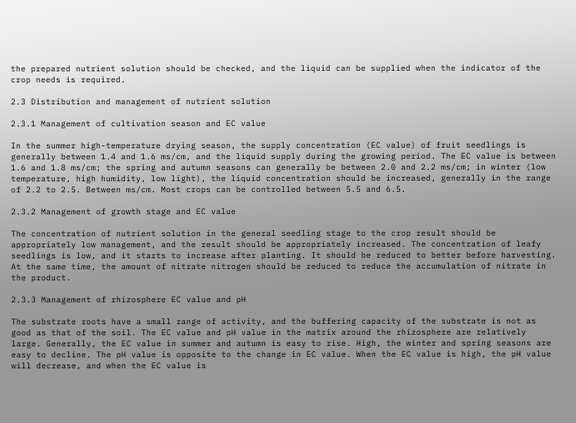the prepared nutrient solution should be checked, and the liquid can be supplied when the indicator of the crop needs is required.

2.3 Distribution and management of nutrient solution

2.3.1 Management of cultivation season and EC value

In the summer high-temperature drying season, the supply concentration (EC value) of fruit seedlings is generally between 1.4 and 1.6 ms/cm, and the liquid supply during the growing period. The EC value is between 1.6 and 1.8 ms/cm; the spring and autumn seasons can generally be between 2.0 and 2.2 ms/cm; in winter (low temperature, high humidity, low light), the liquid concentration should be increased, generally in the range of 2.2 to 2.5. Between ms/cm. Most crops can be controlled between 5.5 and 6.5.

2.3.2 Management of growth stage and EC value

The concentration of nutrient solution in the general seedling stage to the crop result should be appropriately low management, and the result should be appropriately increased. The concentration of leafy seedlings is low, and it starts to increase after planting. It should be reduced to better before harvesting. At the same time, the amount of nitrate nitrogen should be reduced to reduce the accumulation of nitrate in the product.

2.3.3 Management of rhizosphere EC value and pH

The substrate roots have a small range of activity, and the buffering capacity of the substrate is not as good as that of the soil. The EC value and pH value in the matrix around the rhizosphere are relatively large. Generally, the EC value in summer and autumn is easy to rise. High, the winter and spring seasons are easy to decline. The pH value is opposite to the change in EC value. When the EC value is high, the pH value will decrease, and when the EC value is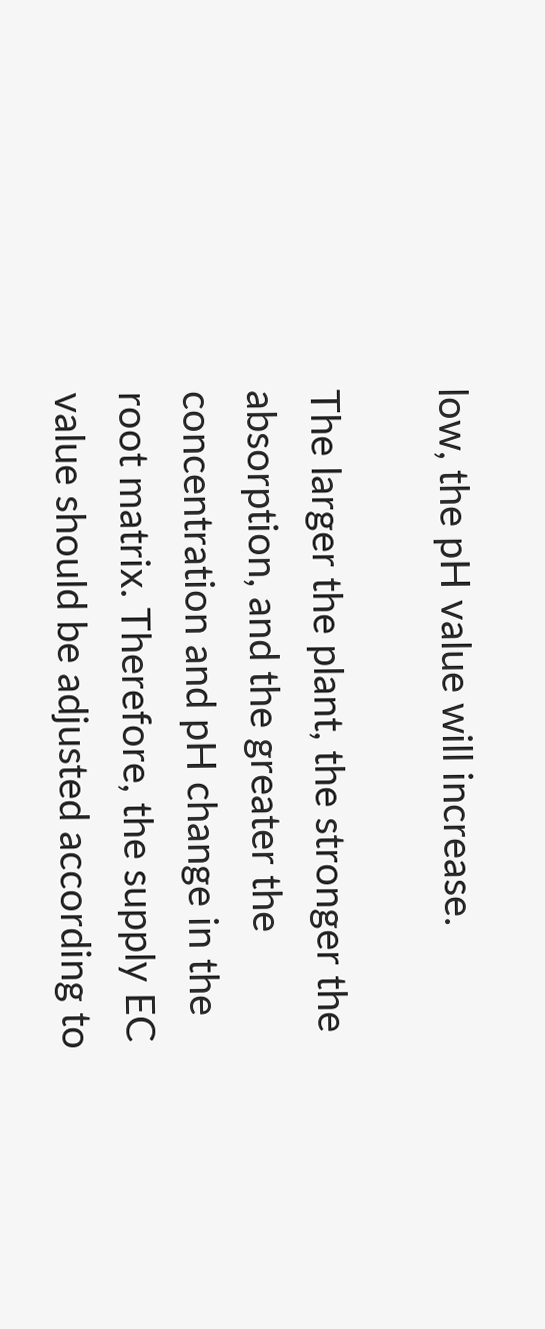low, the pH value will increase.

The larger the plant, the stronger the absorption, and the greater the concentration and pH change in the root matrix. Therefore, the supply EC value should be adjusted according to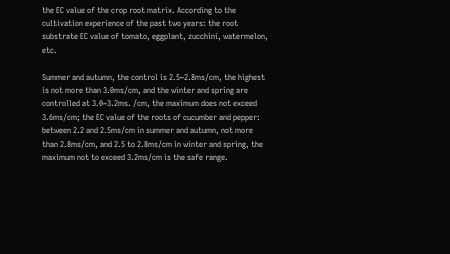the EC value of the crop root matrix. According to the cultivation experience of the past two years: the root substrate EC value of tomato, eggplant, zucchini, watermelon, etc.

Summer and autumn, the control is 2.5~2.8ms/cm, the highest is not more than 3.0ms/cm, and the winter and spring are controlled at 3.0~3.2ms. /cm, the maximum does not exceed 3.6ms/cm; the EC value of the roots of cucumber and pepper: between 2.2 and 2.5ms/cm in summer and autumn, not more than 2.8ms/cm, and 2.5 to 2.8ms/cm in winter and spring, the maximum not to exceed 3.2ms/cm is the safe range.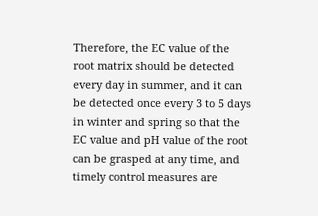Therefore, the EC value of the root matrix should be detected every day in summer, and it can be detected once every 3 to 5 days in winter and spring so that the EC value and pH value of the root can be grasped at any time, and timely control measures are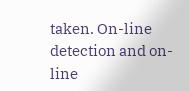taken. On-line detection and on-line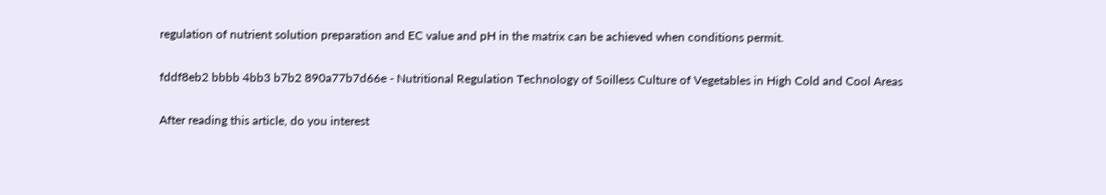regulation of nutrient solution preparation and EC value and pH in the matrix can be achieved when conditions permit.

fddf8eb2 bbbb 4bb3 b7b2 890a77b7d66e - Nutritional Regulation Technology of Soilless Culture of Vegetables in High Cold and Cool Areas

After reading this article, do you interest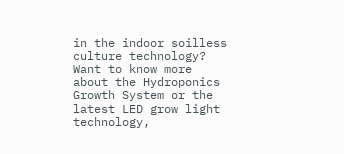in the indoor soilless culture technology? Want to know more about the Hydroponics Growth System or the latest LED grow light technology,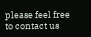please feel free to contact us